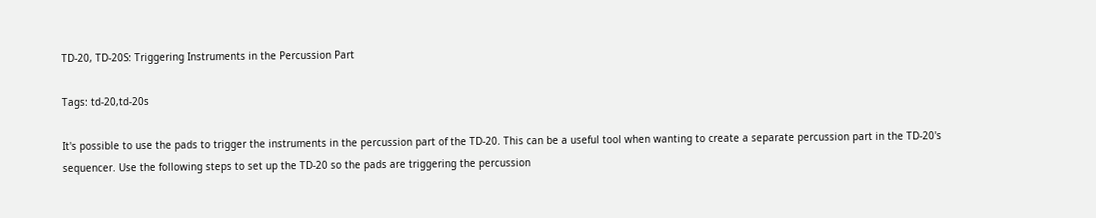TD-20, TD-20S: Triggering Instruments in the Percussion Part

Tags: td-20,td-20s

It's possible to use the pads to trigger the instruments in the percussion part of the TD-20. This can be a useful tool when wanting to create a separate percussion part in the TD-20's sequencer. Use the following steps to set up the TD-20 so the pads are triggering the percussion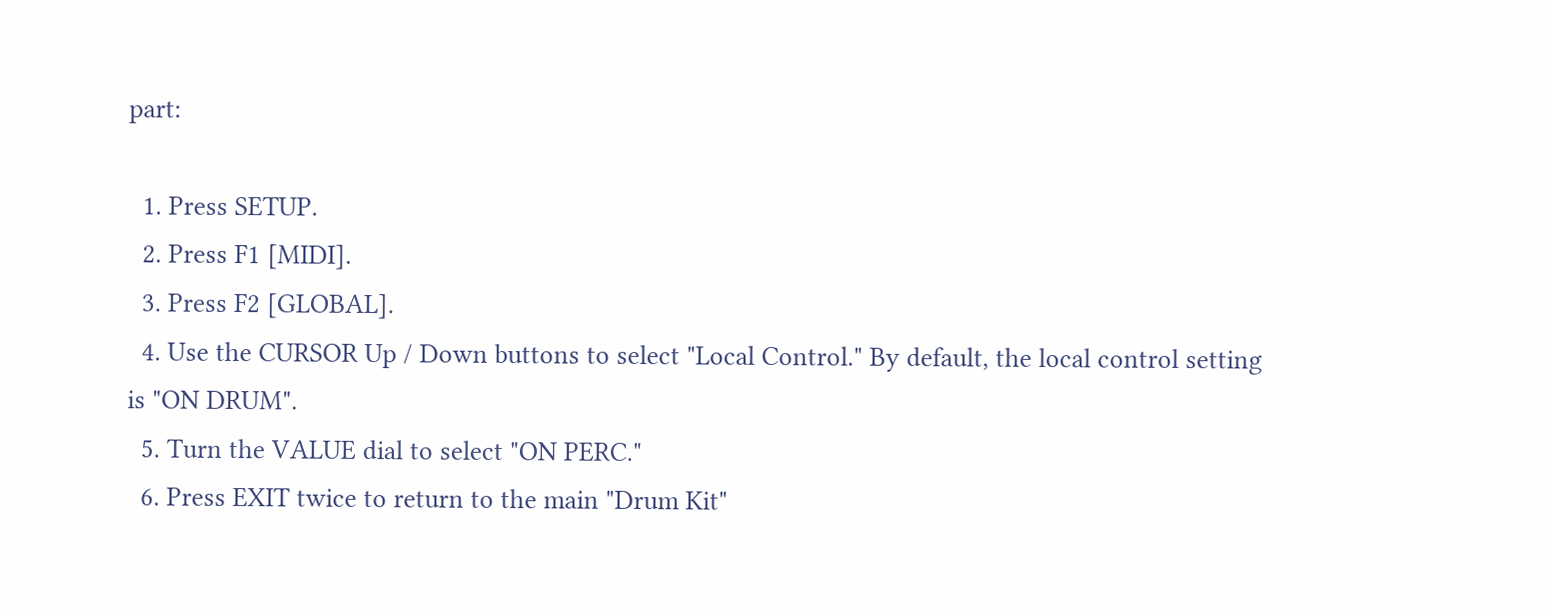part:

  1. Press SETUP.
  2. Press F1 [MIDI].
  3. Press F2 [GLOBAL].
  4. Use the CURSOR Up / Down buttons to select "Local Control." By default, the local control setting is "ON DRUM".
  5. Turn the VALUE dial to select "ON PERC."
  6. Press EXIT twice to return to the main "Drum Kit"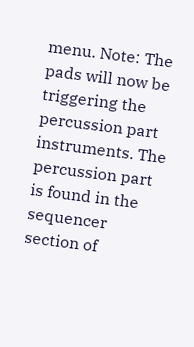menu. Note: The pads will now be triggering the percussion part instruments. The percussion part is found in the sequencer section of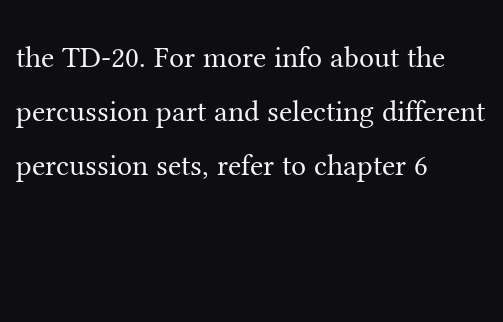the TD-20. For more info about the percussion part and selecting different percussion sets, refer to chapter 6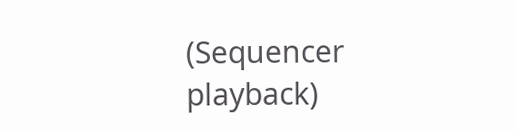(Sequencer playback)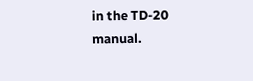in the TD-20 manual.